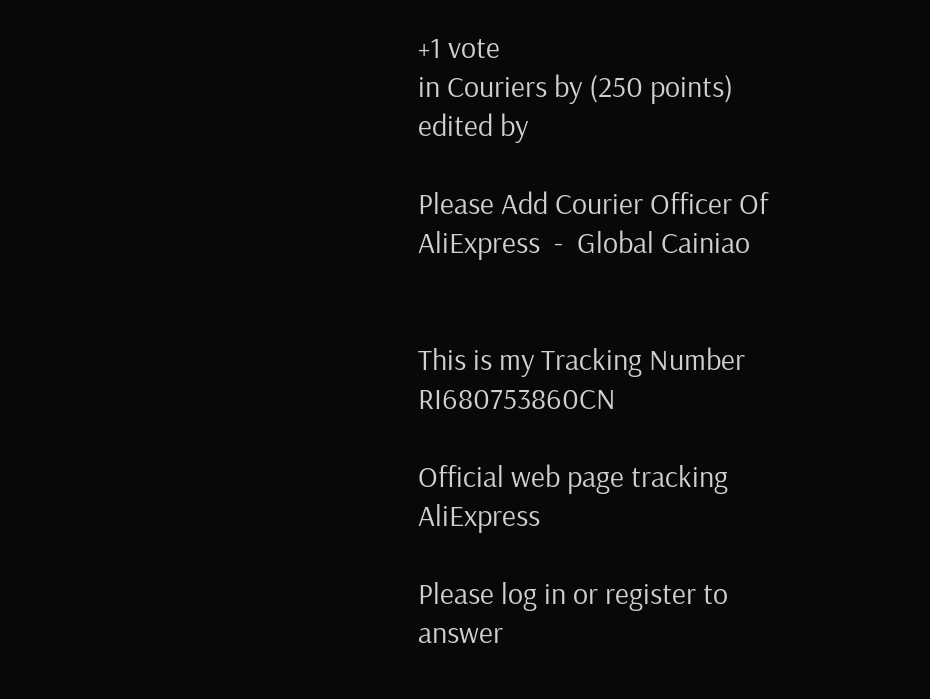+1 vote
in Couriers by (250 points)
edited by

Please Add Courier Officer Of  AliExpress  -  Global Cainiao


This is my Tracking Number  RI680753860CN

Official web page tracking AliExpress

Please log in or register to answer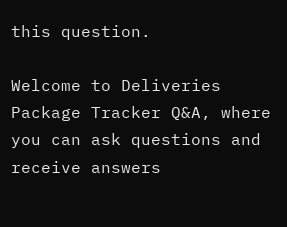this question.

Welcome to Deliveries Package Tracker Q&A, where you can ask questions and receive answers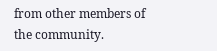from other members of the community.